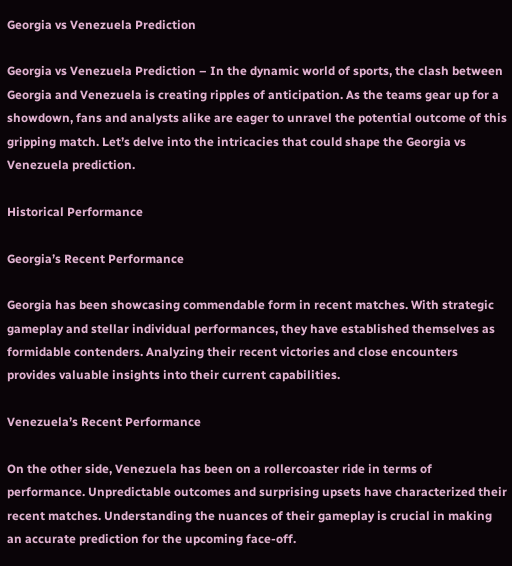Georgia vs Venezuela Prediction

Georgia vs Venezuela Prediction – In the dynamic world of sports, the clash between Georgia and Venezuela is creating ripples of anticipation. As the teams gear up for a showdown, fans and analysts alike are eager to unravel the potential outcome of this gripping match. Let’s delve into the intricacies that could shape the Georgia vs Venezuela prediction.

Historical Performance

Georgia’s Recent Performance

Georgia has been showcasing commendable form in recent matches. With strategic gameplay and stellar individual performances, they have established themselves as formidable contenders. Analyzing their recent victories and close encounters provides valuable insights into their current capabilities.

Venezuela’s Recent Performance

On the other side, Venezuela has been on a rollercoaster ride in terms of performance. Unpredictable outcomes and surprising upsets have characterized their recent matches. Understanding the nuances of their gameplay is crucial in making an accurate prediction for the upcoming face-off.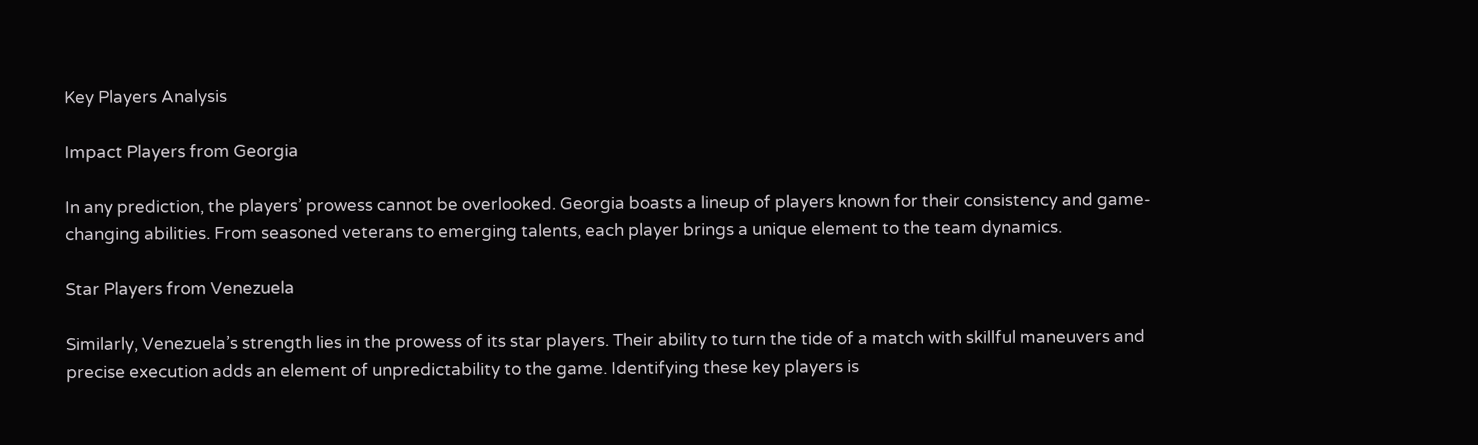Key Players Analysis

Impact Players from Georgia

In any prediction, the players’ prowess cannot be overlooked. Georgia boasts a lineup of players known for their consistency and game-changing abilities. From seasoned veterans to emerging talents, each player brings a unique element to the team dynamics.

Star Players from Venezuela

Similarly, Venezuela’s strength lies in the prowess of its star players. Their ability to turn the tide of a match with skillful maneuvers and precise execution adds an element of unpredictability to the game. Identifying these key players is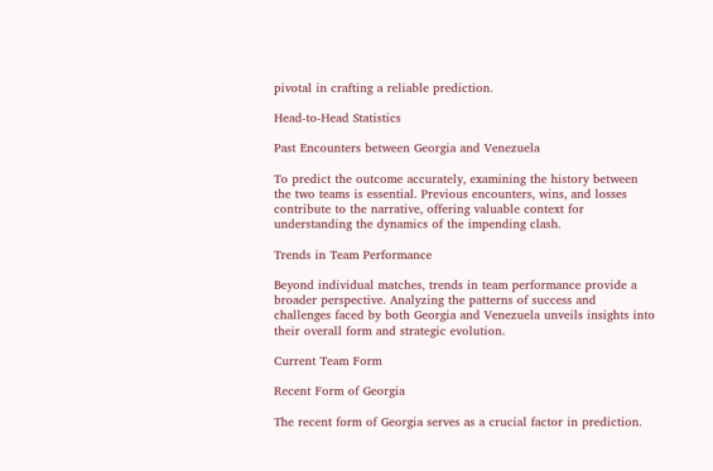pivotal in crafting a reliable prediction.

Head-to-Head Statistics

Past Encounters between Georgia and Venezuela

To predict the outcome accurately, examining the history between the two teams is essential. Previous encounters, wins, and losses contribute to the narrative, offering valuable context for understanding the dynamics of the impending clash.

Trends in Team Performance

Beyond individual matches, trends in team performance provide a broader perspective. Analyzing the patterns of success and challenges faced by both Georgia and Venezuela unveils insights into their overall form and strategic evolution.

Current Team Form

Recent Form of Georgia

The recent form of Georgia serves as a crucial factor in prediction.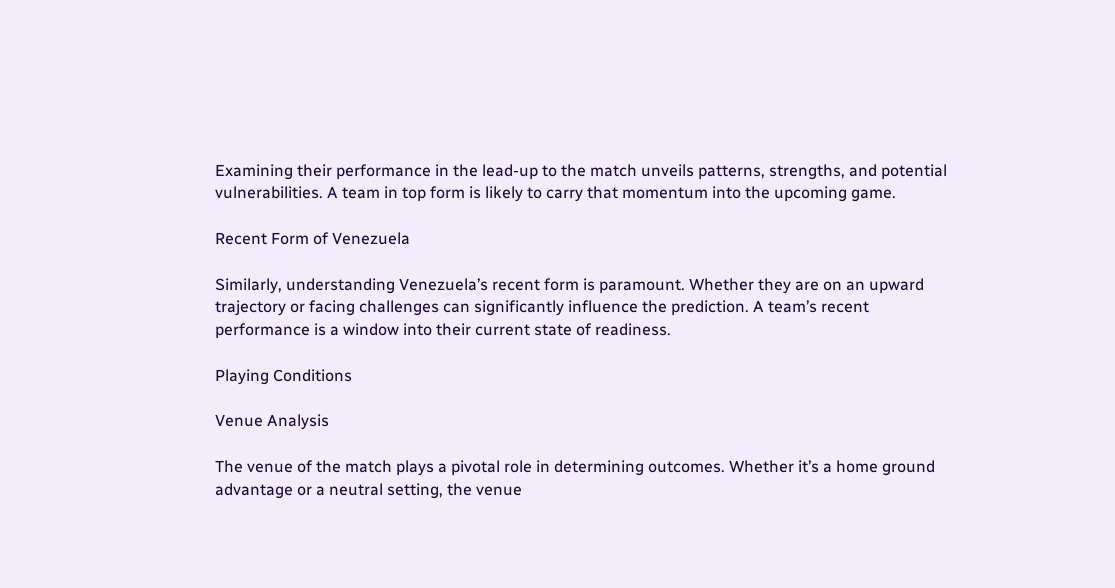Examining their performance in the lead-up to the match unveils patterns, strengths, and potential vulnerabilities. A team in top form is likely to carry that momentum into the upcoming game.

Recent Form of Venezuela

Similarly, understanding Venezuela’s recent form is paramount. Whether they are on an upward trajectory or facing challenges can significantly influence the prediction. A team’s recent performance is a window into their current state of readiness.

Playing Conditions

Venue Analysis

The venue of the match plays a pivotal role in determining outcomes. Whether it’s a home ground advantage or a neutral setting, the venue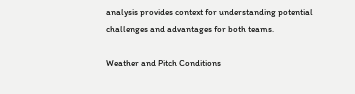analysis provides context for understanding potential challenges and advantages for both teams.

Weather and Pitch Conditions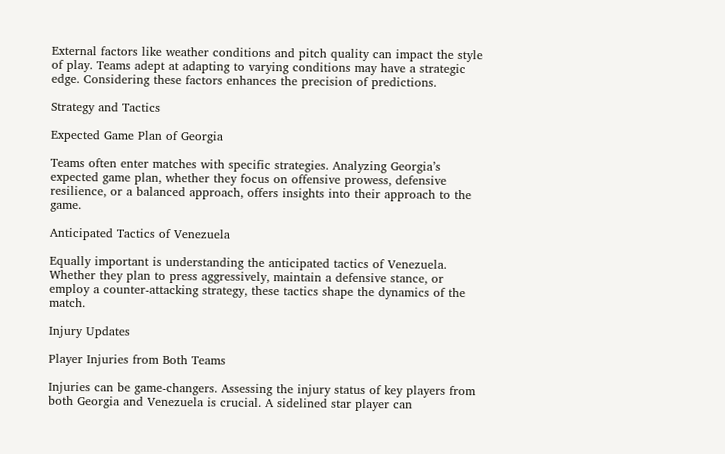External factors like weather conditions and pitch quality can impact the style of play. Teams adept at adapting to varying conditions may have a strategic edge. Considering these factors enhances the precision of predictions.

Strategy and Tactics

Expected Game Plan of Georgia

Teams often enter matches with specific strategies. Analyzing Georgia’s expected game plan, whether they focus on offensive prowess, defensive resilience, or a balanced approach, offers insights into their approach to the game.

Anticipated Tactics of Venezuela

Equally important is understanding the anticipated tactics of Venezuela. Whether they plan to press aggressively, maintain a defensive stance, or employ a counter-attacking strategy, these tactics shape the dynamics of the match.

Injury Updates

Player Injuries from Both Teams

Injuries can be game-changers. Assessing the injury status of key players from both Georgia and Venezuela is crucial. A sidelined star player can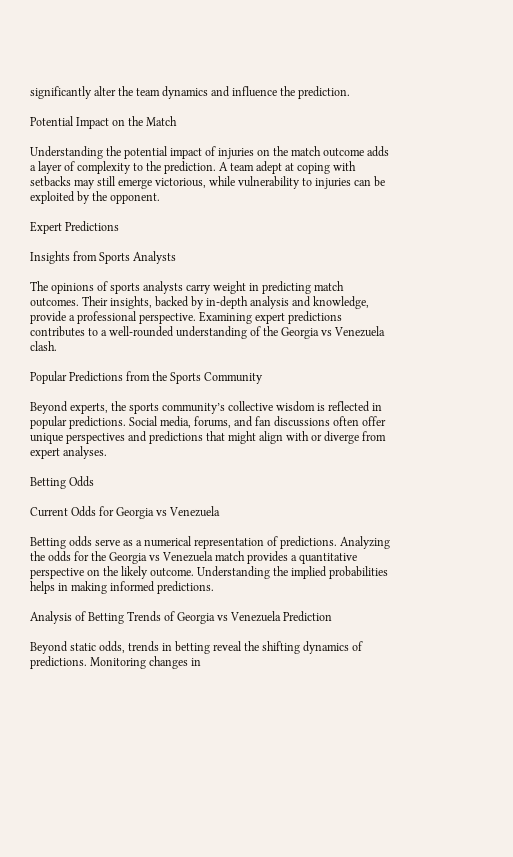significantly alter the team dynamics and influence the prediction.

Potential Impact on the Match

Understanding the potential impact of injuries on the match outcome adds a layer of complexity to the prediction. A team adept at coping with setbacks may still emerge victorious, while vulnerability to injuries can be exploited by the opponent.

Expert Predictions

Insights from Sports Analysts

The opinions of sports analysts carry weight in predicting match outcomes. Their insights, backed by in-depth analysis and knowledge, provide a professional perspective. Examining expert predictions contributes to a well-rounded understanding of the Georgia vs Venezuela clash.

Popular Predictions from the Sports Community

Beyond experts, the sports community’s collective wisdom is reflected in popular predictions. Social media, forums, and fan discussions often offer unique perspectives and predictions that might align with or diverge from expert analyses.

Betting Odds

Current Odds for Georgia vs Venezuela

Betting odds serve as a numerical representation of predictions. Analyzing the odds for the Georgia vs Venezuela match provides a quantitative perspective on the likely outcome. Understanding the implied probabilities helps in making informed predictions.

Analysis of Betting Trends of Georgia vs Venezuela Prediction

Beyond static odds, trends in betting reveal the shifting dynamics of predictions. Monitoring changes in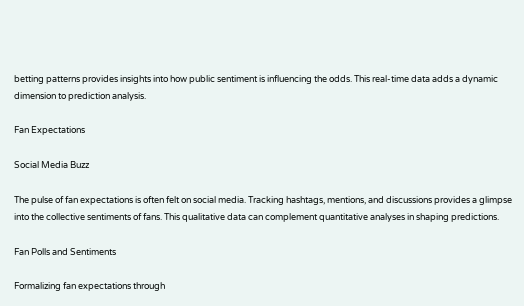betting patterns provides insights into how public sentiment is influencing the odds. This real-time data adds a dynamic dimension to prediction analysis.

Fan Expectations

Social Media Buzz

The pulse of fan expectations is often felt on social media. Tracking hashtags, mentions, and discussions provides a glimpse into the collective sentiments of fans. This qualitative data can complement quantitative analyses in shaping predictions.

Fan Polls and Sentiments

Formalizing fan expectations through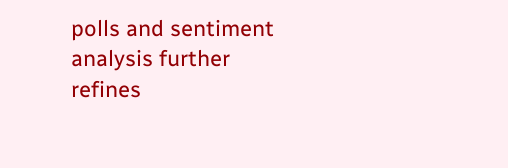polls and sentiment analysis further refines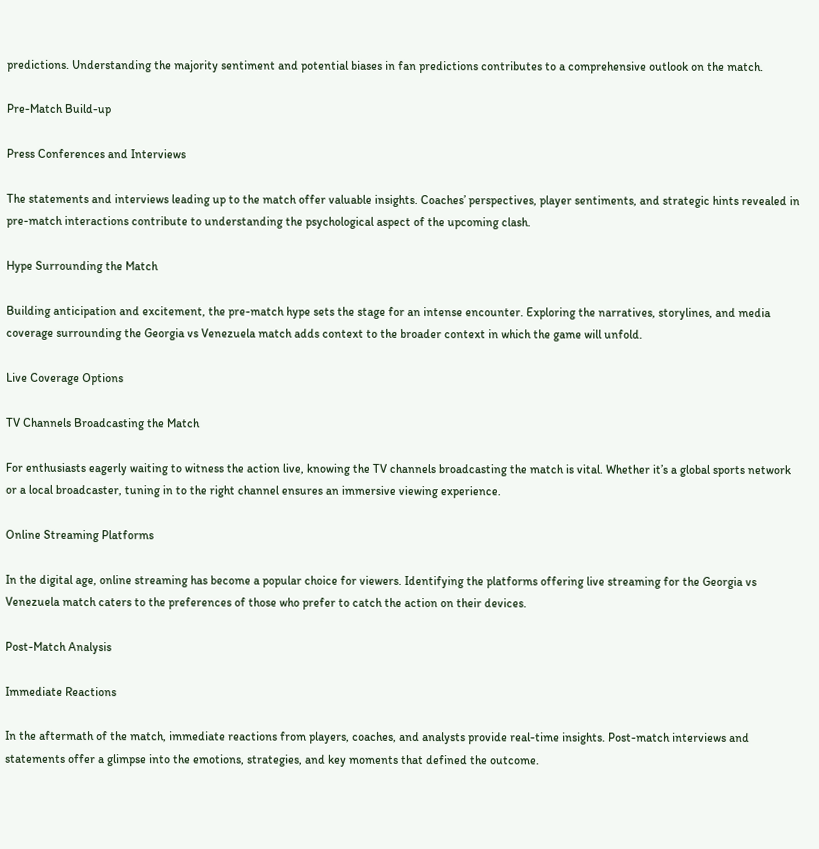predictions. Understanding the majority sentiment and potential biases in fan predictions contributes to a comprehensive outlook on the match.

Pre-Match Build-up

Press Conferences and Interviews

The statements and interviews leading up to the match offer valuable insights. Coaches’ perspectives, player sentiments, and strategic hints revealed in pre-match interactions contribute to understanding the psychological aspect of the upcoming clash.

Hype Surrounding the Match

Building anticipation and excitement, the pre-match hype sets the stage for an intense encounter. Exploring the narratives, storylines, and media coverage surrounding the Georgia vs Venezuela match adds context to the broader context in which the game will unfold.

Live Coverage Options

TV Channels Broadcasting the Match

For enthusiasts eagerly waiting to witness the action live, knowing the TV channels broadcasting the match is vital. Whether it’s a global sports network or a local broadcaster, tuning in to the right channel ensures an immersive viewing experience.

Online Streaming Platforms

In the digital age, online streaming has become a popular choice for viewers. Identifying the platforms offering live streaming for the Georgia vs Venezuela match caters to the preferences of those who prefer to catch the action on their devices.

Post-Match Analysis

Immediate Reactions

In the aftermath of the match, immediate reactions from players, coaches, and analysts provide real-time insights. Post-match interviews and statements offer a glimpse into the emotions, strategies, and key moments that defined the outcome.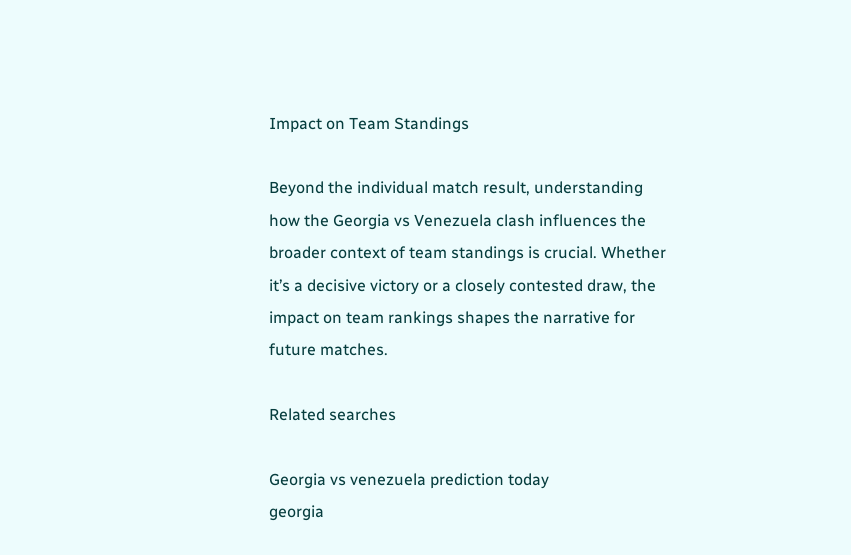Impact on Team Standings

Beyond the individual match result, understanding how the Georgia vs Venezuela clash influences the broader context of team standings is crucial. Whether it’s a decisive victory or a closely contested draw, the impact on team rankings shapes the narrative for future matches.

Related searches

Georgia vs venezuela prediction today
georgia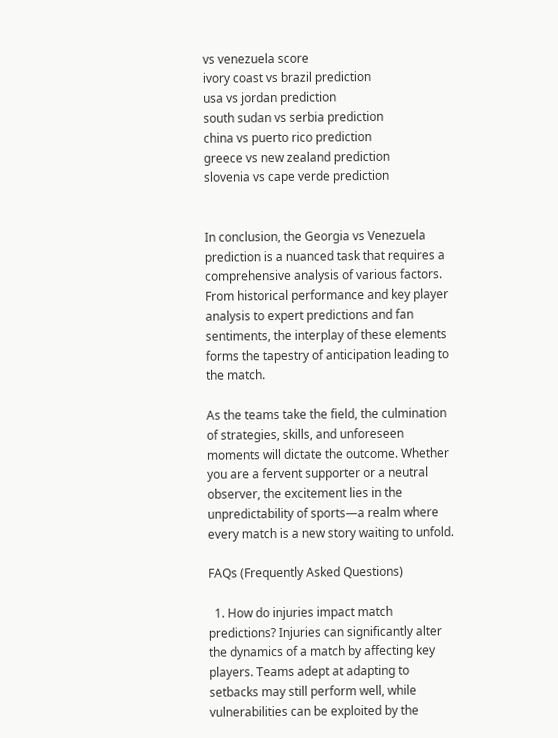vs venezuela score
ivory coast vs brazil prediction
usa vs jordan prediction
south sudan vs serbia prediction
china vs puerto rico prediction
greece vs new zealand prediction
slovenia vs cape verde prediction


In conclusion, the Georgia vs Venezuela prediction is a nuanced task that requires a comprehensive analysis of various factors. From historical performance and key player analysis to expert predictions and fan sentiments, the interplay of these elements forms the tapestry of anticipation leading to the match.

As the teams take the field, the culmination of strategies, skills, and unforeseen moments will dictate the outcome. Whether you are a fervent supporter or a neutral observer, the excitement lies in the unpredictability of sports—a realm where every match is a new story waiting to unfold.

FAQs (Frequently Asked Questions)

  1. How do injuries impact match predictions? Injuries can significantly alter the dynamics of a match by affecting key players. Teams adept at adapting to setbacks may still perform well, while vulnerabilities can be exploited by the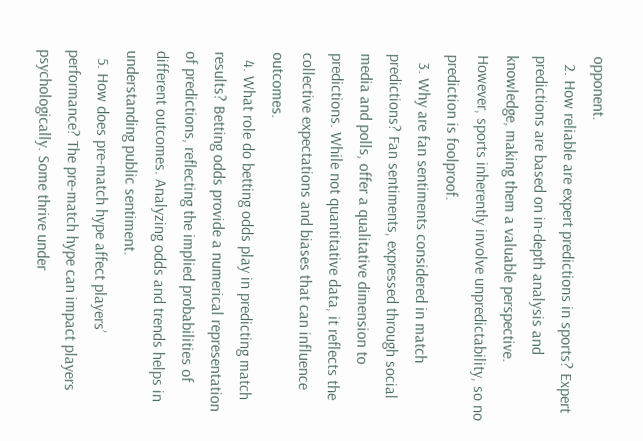opponent.
  2. How reliable are expert predictions in sports? Expert predictions are based on in-depth analysis and knowledge, making them a valuable perspective. However, sports inherently involve unpredictability, so no prediction is foolproof.
  3. Why are fan sentiments considered in match predictions? Fan sentiments, expressed through social media and polls, offer a qualitative dimension to predictions. While not quantitative data, it reflects the collective expectations and biases that can influence outcomes.
  4. What role do betting odds play in predicting match results? Betting odds provide a numerical representation of predictions, reflecting the implied probabilities of different outcomes. Analyzing odds and trends helps in understanding public sentiment.
  5. How does pre-match hype affect players’ performance? The pre-match hype can impact players psychologically. Some thrive under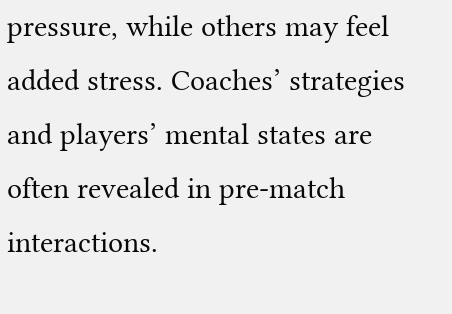pressure, while others may feel added stress. Coaches’ strategies and players’ mental states are often revealed in pre-match interactions.